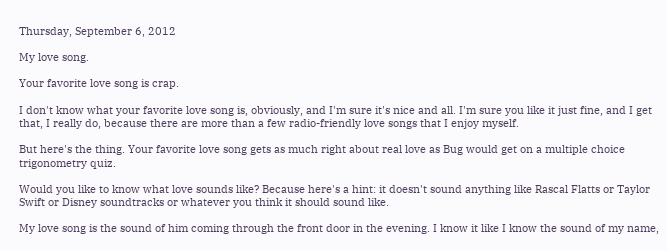Thursday, September 6, 2012

My love song.

Your favorite love song is crap.

I don't know what your favorite love song is, obviously, and I'm sure it's nice and all. I'm sure you like it just fine, and I get that, I really do, because there are more than a few radio-friendly love songs that I enjoy myself.

But here's the thing. Your favorite love song gets as much right about real love as Bug would get on a multiple choice trigonometry quiz.

Would you like to know what love sounds like? Because here's a hint: it doesn't sound anything like Rascal Flatts or Taylor Swift or Disney soundtracks or whatever you think it should sound like.

My love song is the sound of him coming through the front door in the evening. I know it like I know the sound of my name,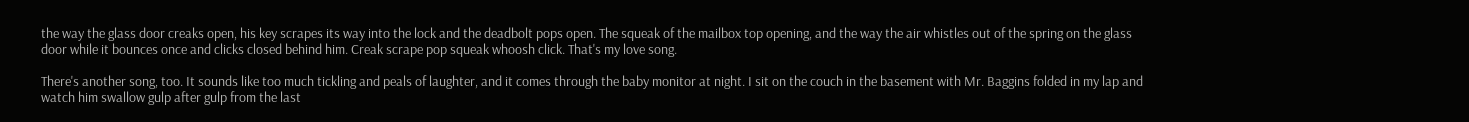the way the glass door creaks open, his key scrapes its way into the lock and the deadbolt pops open. The squeak of the mailbox top opening, and the way the air whistles out of the spring on the glass door while it bounces once and clicks closed behind him. Creak scrape pop squeak whoosh click. That's my love song.

There's another song, too. It sounds like too much tickling and peals of laughter, and it comes through the baby monitor at night. I sit on the couch in the basement with Mr. Baggins folded in my lap and watch him swallow gulp after gulp from the last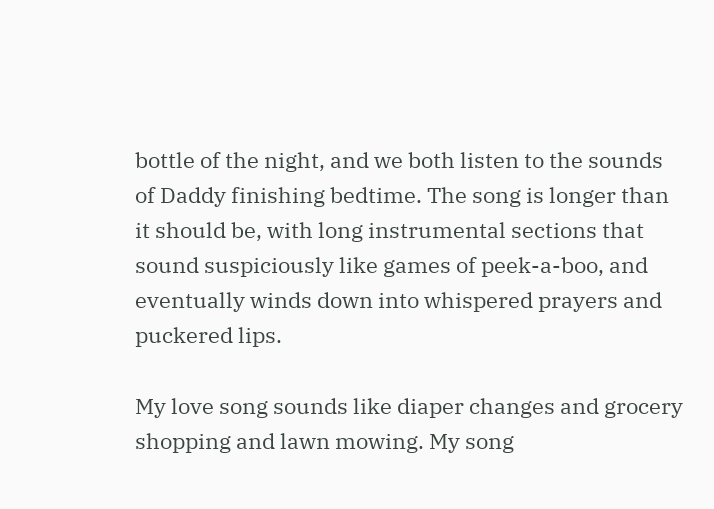bottle of the night, and we both listen to the sounds of Daddy finishing bedtime. The song is longer than it should be, with long instrumental sections that sound suspiciously like games of peek-a-boo, and eventually winds down into whispered prayers and puckered lips.

My love song sounds like diaper changes and grocery shopping and lawn mowing. My song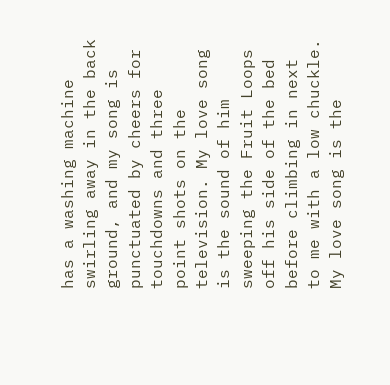has a washing machine swirling away in the back ground, and my song is punctuated by cheers for touchdowns and three point shots on the television. My love song is the sound of him sweeping the Fruit Loops off his side of the bed before climbing in next to me with a low chuckle. My love song is the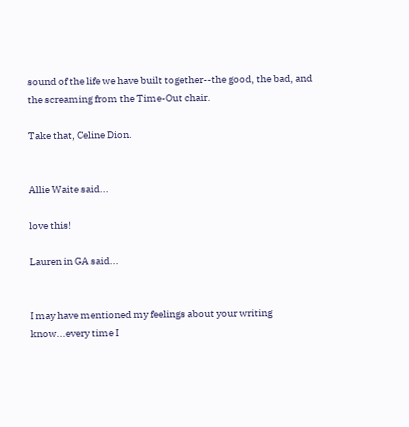sound of the life we have built together--the good, the bad, and the screaming from the Time-Out chair.

Take that, Celine Dion.


Allie Waite said...

love this!

Lauren in GA said...


I may have mentioned my feelings about your writing know...every time I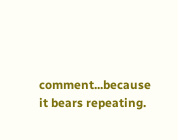comment...because it bears repeating.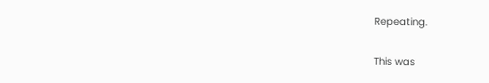Repeating.

This was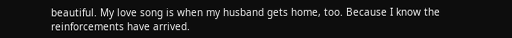beautiful. My love song is when my husband gets home, too. Because I know the reinforcements have arrived.